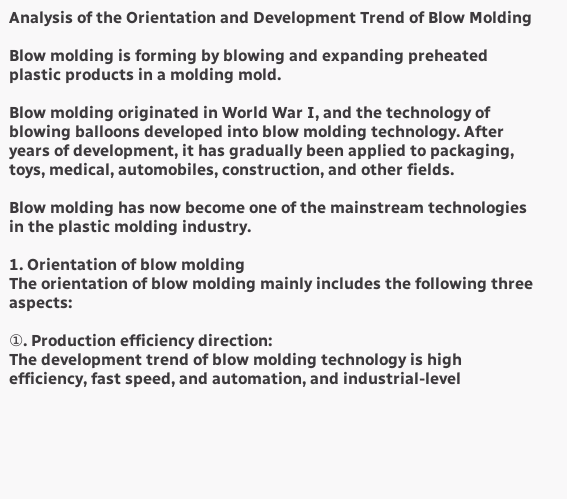Analysis of the Orientation and Development Trend of Blow Molding

Blow molding is forming by blowing and expanding preheated plastic products in a molding mold.

Blow molding originated in World War I, and the technology of blowing balloons developed into blow molding technology. After years of development, it has gradually been applied to packaging, toys, medical, automobiles, construction, and other fields.

Blow molding has now become one of the mainstream technologies in the plastic molding industry.

1. Orientation of blow molding
The orientation of blow molding mainly includes the following three aspects:

①. Production efficiency direction:
The development trend of blow molding technology is high efficiency, fast speed, and automation, and industrial-level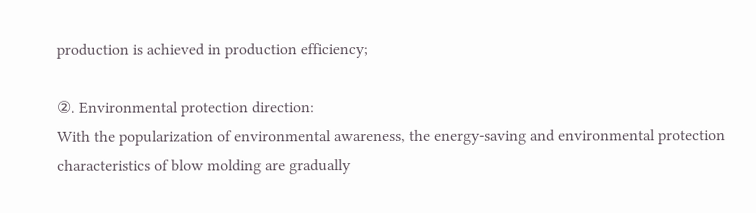production is achieved in production efficiency;

②. Environmental protection direction:
With the popularization of environmental awareness, the energy-saving and environmental protection characteristics of blow molding are gradually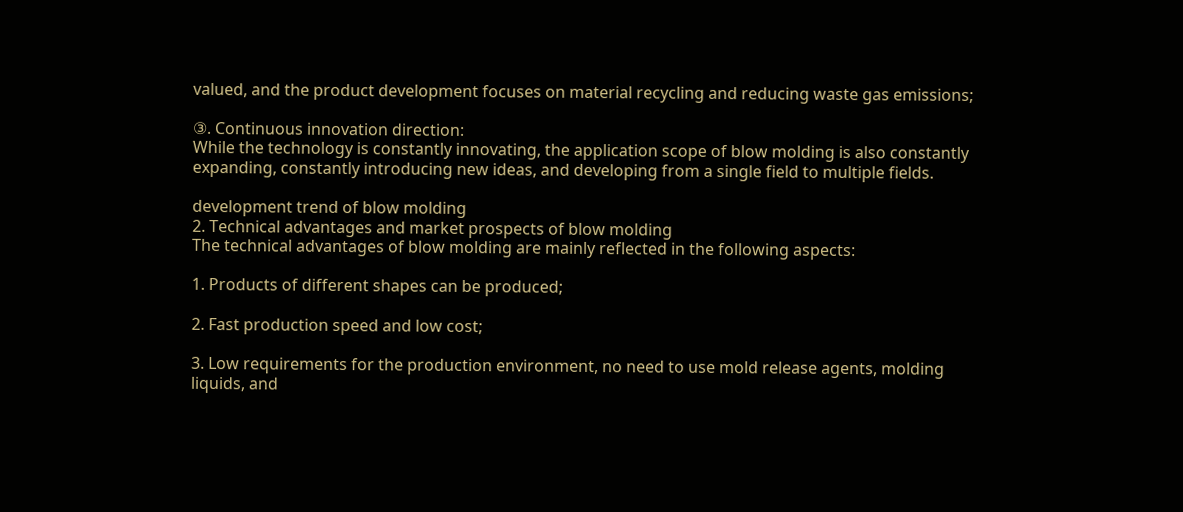valued, and the product development focuses on material recycling and reducing waste gas emissions;

③. Continuous innovation direction:
While the technology is constantly innovating, the application scope of blow molding is also constantly expanding, constantly introducing new ideas, and developing from a single field to multiple fields.

development trend of blow molding
2. Technical advantages and market prospects of blow molding
The technical advantages of blow molding are mainly reflected in the following aspects:

1. Products of different shapes can be produced;

2. Fast production speed and low cost;

3. Low requirements for the production environment, no need to use mold release agents, molding liquids, and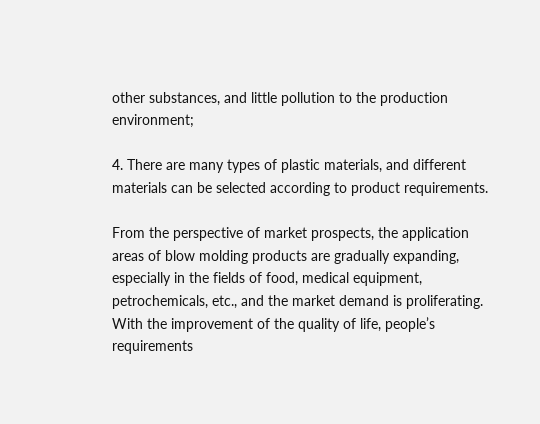other substances, and little pollution to the production environment;

4. There are many types of plastic materials, and different materials can be selected according to product requirements.

From the perspective of market prospects, the application areas of blow molding products are gradually expanding, especially in the fields of food, medical equipment, petrochemicals, etc., and the market demand is proliferating. With the improvement of the quality of life, people’s requirements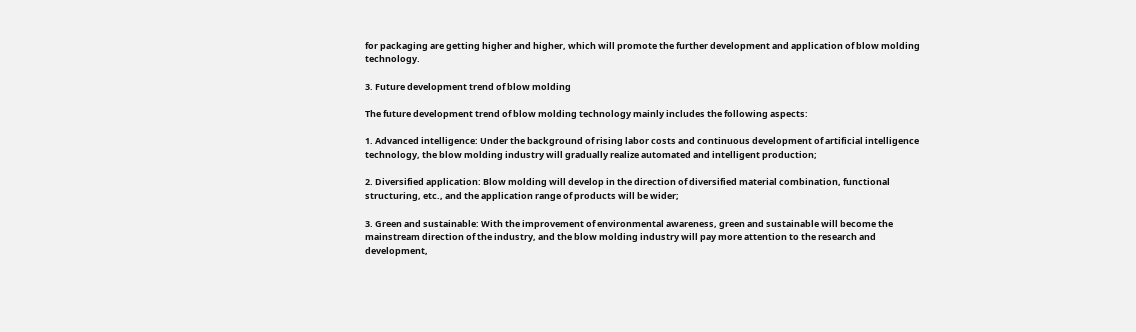for packaging are getting higher and higher, which will promote the further development and application of blow molding technology.

3. Future development trend of blow molding

The future development trend of blow molding technology mainly includes the following aspects:

1. Advanced intelligence: Under the background of rising labor costs and continuous development of artificial intelligence technology, the blow molding industry will gradually realize automated and intelligent production;

2. Diversified application: Blow molding will develop in the direction of diversified material combination, functional structuring, etc., and the application range of products will be wider;

3. Green and sustainable: With the improvement of environmental awareness, green and sustainable will become the mainstream direction of the industry, and the blow molding industry will pay more attention to the research and development,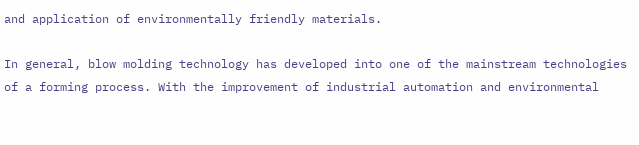and application of environmentally friendly materials.

In general, blow molding technology has developed into one of the mainstream technologies of a forming process. With the improvement of industrial automation and environmental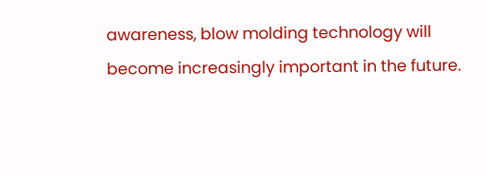awareness, blow molding technology will become increasingly important in the future.